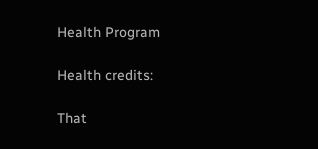Health Program

Health credits:

That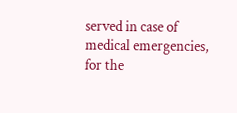served in case of medical emergencies, for the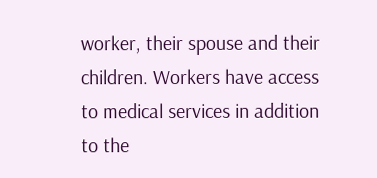worker, their spouse and their children. Workers have access to medical services in addition to the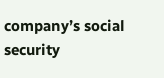company’s social security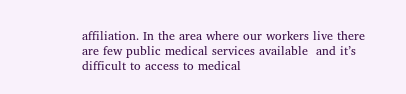affiliation. In the area where our workers live there are few public medical services available  and it’s difficult to access to medical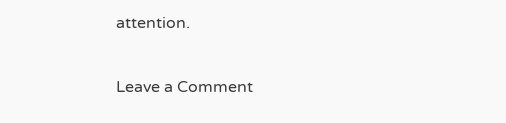attention.

Leave a Comment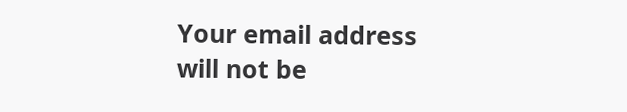Your email address will not be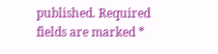published. Required fields are marked *